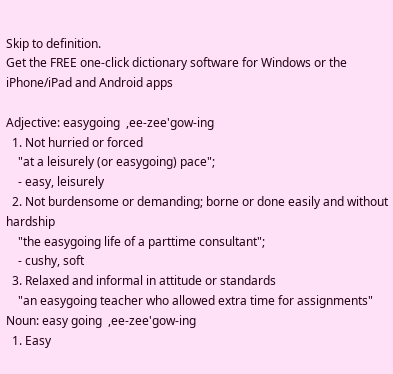Skip to definition.
Get the FREE one-click dictionary software for Windows or the iPhone/iPad and Android apps

Adjective: easygoing  ,ee-zee'gow-ing
  1. Not hurried or forced
    "at a leisurely (or easygoing) pace";
    - easy, leisurely
  2. Not burdensome or demanding; borne or done easily and without hardship
    "the easygoing life of a parttime consultant";
    - cushy, soft
  3. Relaxed and informal in attitude or standards
    "an easygoing teacher who allowed extra time for assignments"
Noun: easy going  ,ee-zee'gow-ing
  1. Easy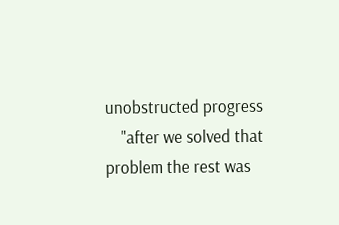unobstructed progress
    "after we solved that problem the rest was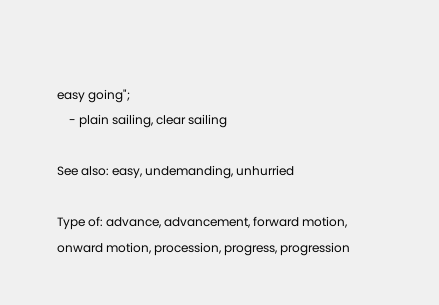easy going";
    - plain sailing, clear sailing

See also: easy, undemanding, unhurried

Type of: advance, advancement, forward motion, onward motion, procession, progress, progression